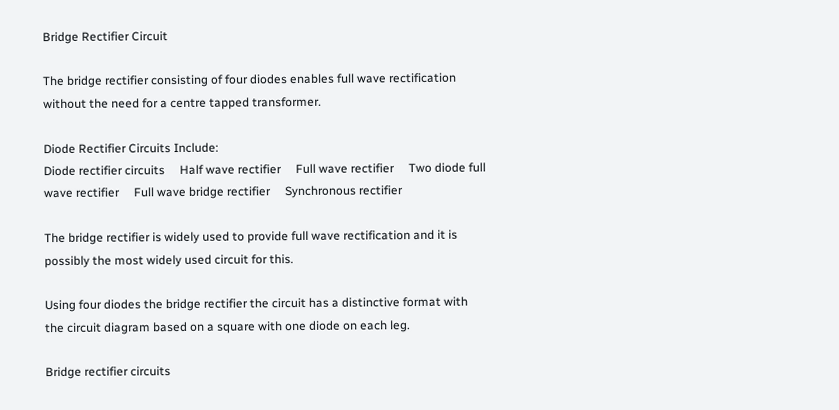Bridge Rectifier Circuit

The bridge rectifier consisting of four diodes enables full wave rectification without the need for a centre tapped transformer.

Diode Rectifier Circuits Include:
Diode rectifier circuits     Half wave rectifier     Full wave rectifier     Two diode full wave rectifier     Full wave bridge rectifier     Synchronous rectifier

The bridge rectifier is widely used to provide full wave rectification and it is possibly the most widely used circuit for this.

Using four diodes the bridge rectifier the circuit has a distinctive format with the circuit diagram based on a square with one diode on each leg.

Bridge rectifier circuits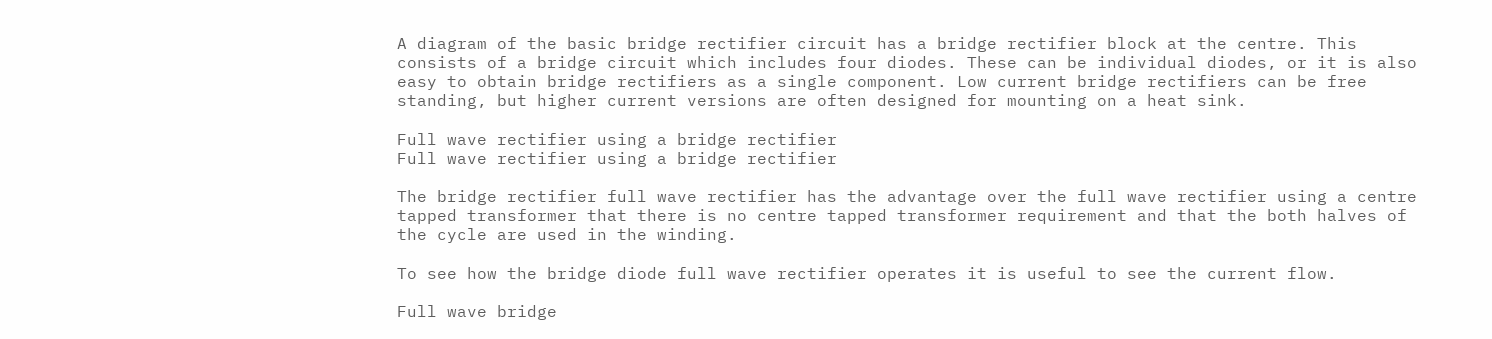A diagram of the basic bridge rectifier circuit has a bridge rectifier block at the centre. This consists of a bridge circuit which includes four diodes. These can be individual diodes, or it is also easy to obtain bridge rectifiers as a single component. Low current bridge rectifiers can be free standing, but higher current versions are often designed for mounting on a heat sink.

Full wave rectifier using a bridge rectifier
Full wave rectifier using a bridge rectifier

The bridge rectifier full wave rectifier has the advantage over the full wave rectifier using a centre tapped transformer that there is no centre tapped transformer requirement and that the both halves of the cycle are used in the winding.

To see how the bridge diode full wave rectifier operates it is useful to see the current flow.

Full wave bridge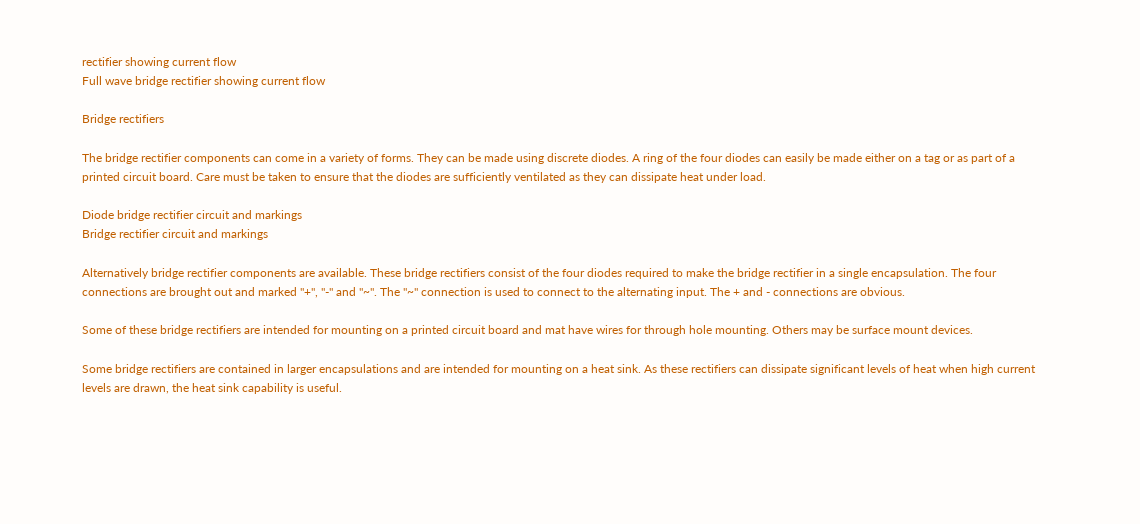rectifier showing current flow
Full wave bridge rectifier showing current flow

Bridge rectifiers

The bridge rectifier components can come in a variety of forms. They can be made using discrete diodes. A ring of the four diodes can easily be made either on a tag or as part of a printed circuit board. Care must be taken to ensure that the diodes are sufficiently ventilated as they can dissipate heat under load.

Diode bridge rectifier circuit and markings
Bridge rectifier circuit and markings

Alternatively bridge rectifier components are available. These bridge rectifiers consist of the four diodes required to make the bridge rectifier in a single encapsulation. The four connections are brought out and marked "+", "-" and "~". The "~" connection is used to connect to the alternating input. The + and - connections are obvious.

Some of these bridge rectifiers are intended for mounting on a printed circuit board and mat have wires for through hole mounting. Others may be surface mount devices.

Some bridge rectifiers are contained in larger encapsulations and are intended for mounting on a heat sink. As these rectifiers can dissipate significant levels of heat when high current levels are drawn, the heat sink capability is useful.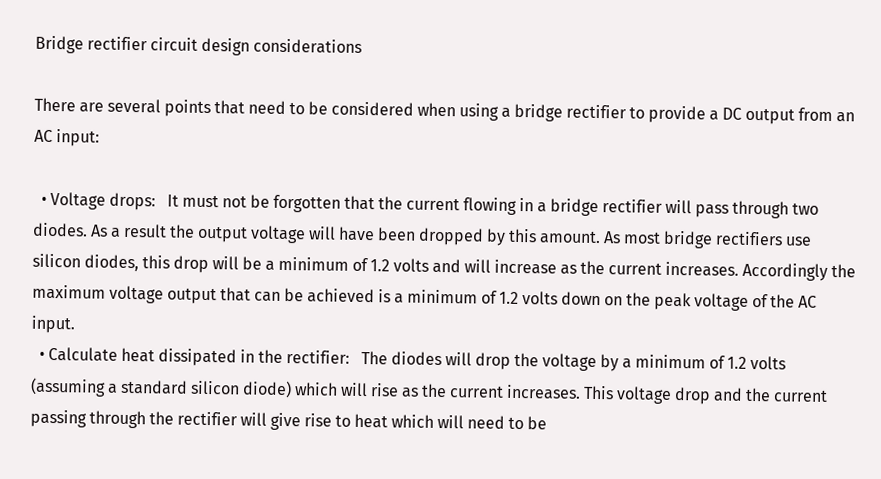Bridge rectifier circuit design considerations

There are several points that need to be considered when using a bridge rectifier to provide a DC output from an AC input:

  • Voltage drops:   It must not be forgotten that the current flowing in a bridge rectifier will pass through two diodes. As a result the output voltage will have been dropped by this amount. As most bridge rectifiers use silicon diodes, this drop will be a minimum of 1.2 volts and will increase as the current increases. Accordingly the maximum voltage output that can be achieved is a minimum of 1.2 volts down on the peak voltage of the AC input.
  • Calculate heat dissipated in the rectifier:   The diodes will drop the voltage by a minimum of 1.2 volts (assuming a standard silicon diode) which will rise as the current increases. This voltage drop and the current passing through the rectifier will give rise to heat which will need to be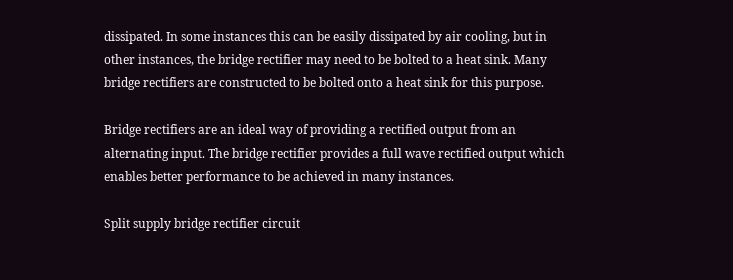dissipated. In some instances this can be easily dissipated by air cooling, but in other instances, the bridge rectifier may need to be bolted to a heat sink. Many bridge rectifiers are constructed to be bolted onto a heat sink for this purpose.

Bridge rectifiers are an ideal way of providing a rectified output from an alternating input. The bridge rectifier provides a full wave rectified output which enables better performance to be achieved in many instances.

Split supply bridge rectifier circuit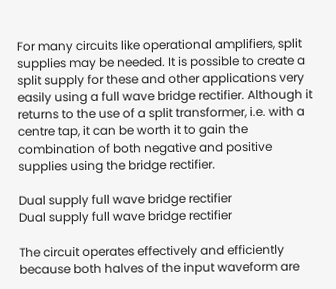For many circuits like operational amplifiers, split supplies may be needed. It is possible to create a split supply for these and other applications very easily using a full wave bridge rectifier. Although it returns to the use of a split transformer, i.e. with a centre tap, it can be worth it to gain the combination of both negative and positive supplies using the bridge rectifier.

Dual supply full wave bridge rectifier
Dual supply full wave bridge rectifier

The circuit operates effectively and efficiently because both halves of the input waveform are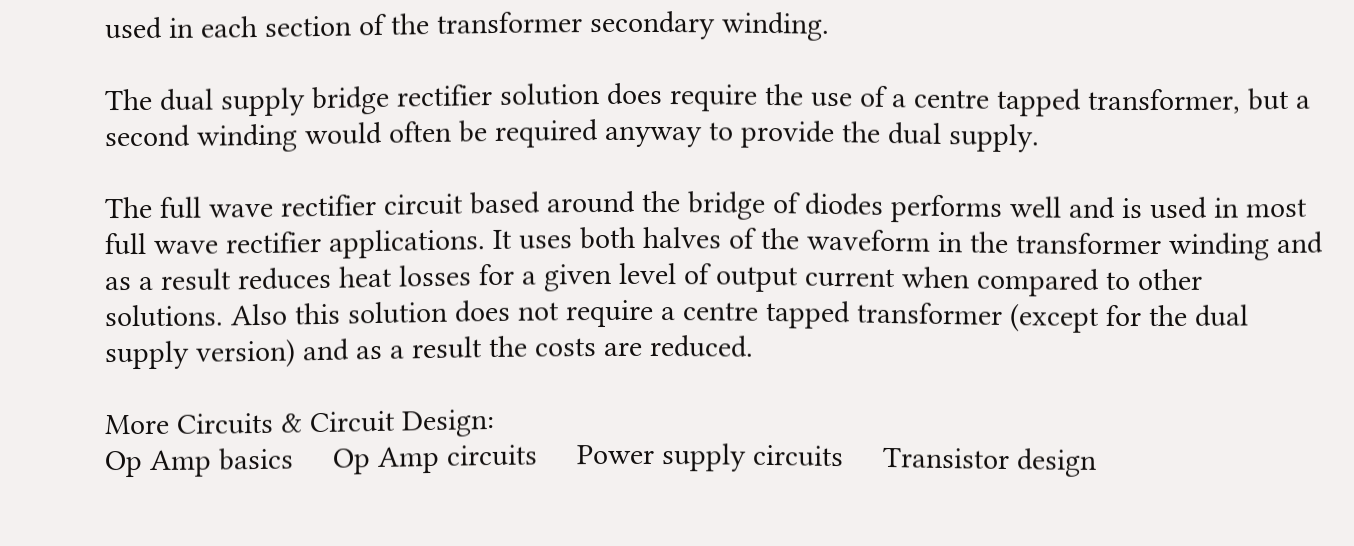used in each section of the transformer secondary winding.

The dual supply bridge rectifier solution does require the use of a centre tapped transformer, but a second winding would often be required anyway to provide the dual supply.

The full wave rectifier circuit based around the bridge of diodes performs well and is used in most full wave rectifier applications. It uses both halves of the waveform in the transformer winding and as a result reduces heat losses for a given level of output current when compared to other solutions. Also this solution does not require a centre tapped transformer (except for the dual supply version) and as a result the costs are reduced.

More Circuits & Circuit Design:
Op Amp basics     Op Amp circuits     Power supply circuits     Transistor design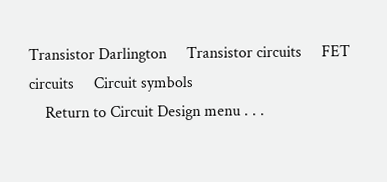Transistor Darlington     Transistor circuits     FET circuits     Circuit symbols
    Return to Circuit Design menu . . .